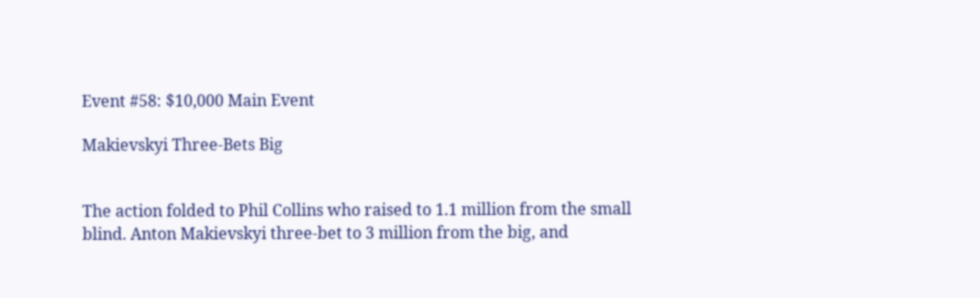Event #58: $10,000 Main Event

Makievskyi Three-Bets Big


The action folded to Phil Collins who raised to 1.1 million from the small blind. Anton Makievskyi three-bet to 3 million from the big, and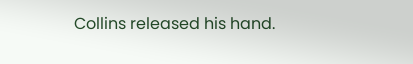Collins released his hand.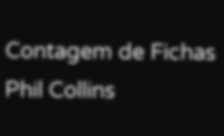Contagem de Fichas
Phil Collins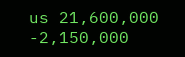us 21,600,000 -2,150,000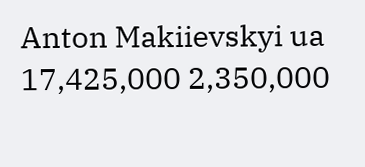Anton Makiievskyi ua 17,425,000 2,350,000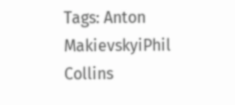Tags: Anton MakievskyiPhil Collins